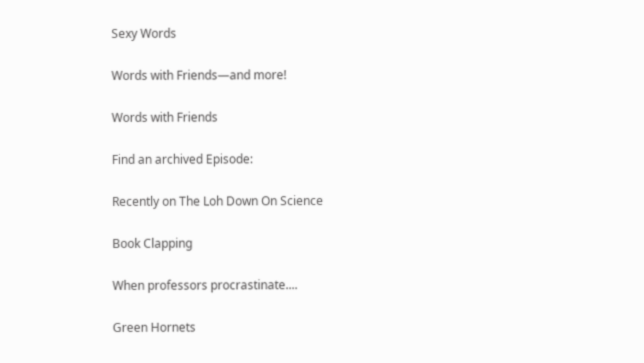Sexy Words

Words with Friends—and more!

Words with Friends

Find an archived Episode:

Recently on The Loh Down On Science

Book Clapping

When professors procrastinate....

Green Hornets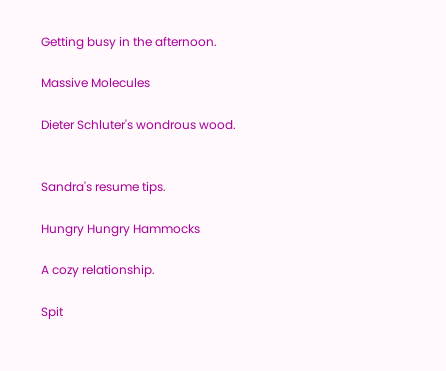Getting busy in the afternoon.

Massive Molecules

Dieter Schluter's wondrous wood.


Sandra's resume tips.

Hungry Hungry Hammocks

A cozy relationship.

Spit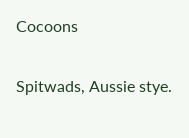Cocoons

Spitwads, Aussie stye.